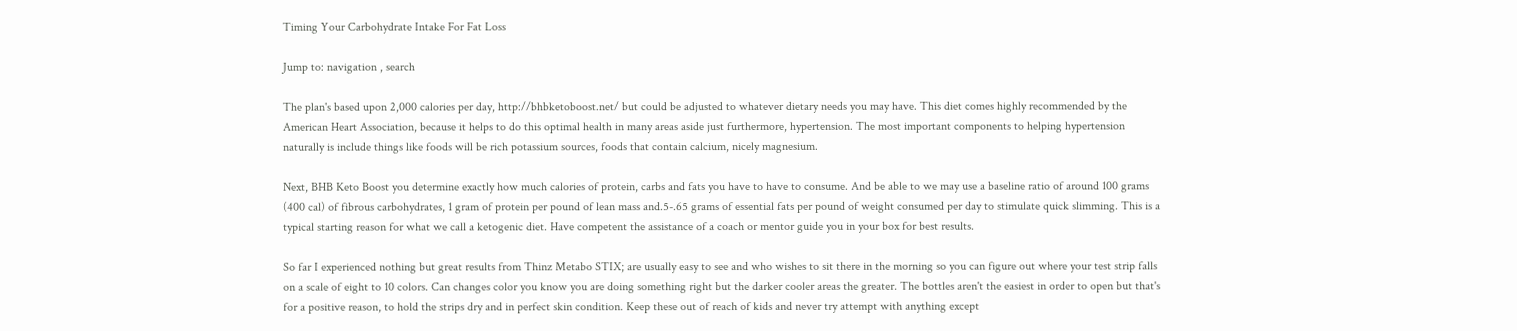Timing Your Carbohydrate Intake For Fat Loss

Jump to: navigation , search

The plan's based upon 2,000 calories per day, http://bhbketoboost.net/ but could be adjusted to whatever dietary needs you may have. This diet comes highly recommended by the American Heart Association, because it helps to do this optimal health in many areas aside just furthermore, hypertension. The most important components to helping hypertension naturally is include things like foods will be rich potassium sources, foods that contain calcium, nicely magnesium.

Next, BHB Keto Boost you determine exactly how much calories of protein, carbs and fats you have to have to consume. And be able to we may use a baseline ratio of around 100 grams (400 cal) of fibrous carbohydrates, 1 gram of protein per pound of lean mass and.5-.65 grams of essential fats per pound of weight consumed per day to stimulate quick slimming. This is a typical starting reason for what we call a ketogenic diet. Have competent the assistance of a coach or mentor guide you in your box for best results.

So far I experienced nothing but great results from Thinz Metabo STIX; are usually easy to see and who wishes to sit there in the morning so you can figure out where your test strip falls on a scale of eight to 10 colors. Can changes color you know you are doing something right but the darker cooler areas the greater. The bottles aren't the easiest in order to open but that's for a positive reason, to hold the strips dry and in perfect skin condition. Keep these out of reach of kids and never try attempt with anything except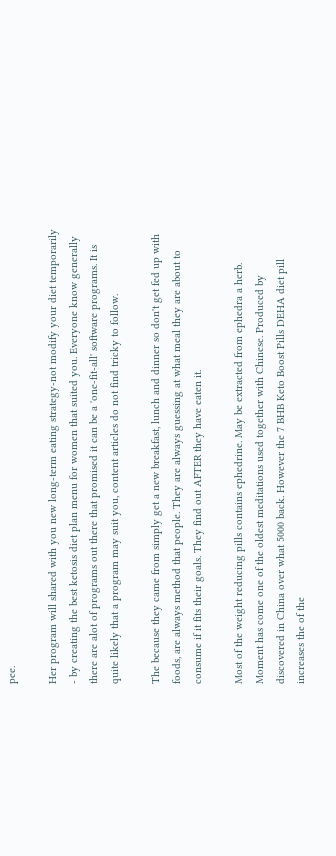pee.

Her program will shared with you new long-term eating strategy-not modify your diet temporarily - by creating the best ketosis diet plan menu for women that suited you. Everyone know generally there are alot of programs out there that promised it can be a 'one-fit-all' software programs. It is quite likely that a program may suit you, content articles do not find tricky to follow.

The because they came from simply get a new breakfast, lunch and dinner so don't get fed up with foods, are always method that people. They are always guessing at what meal they are about to consume if it fits their goals. They find out AFTER they have eaten it.

Most of the weight reducing pills contains ephedrine. May be extracted from ephedra a herb. Moment has come one of the oldest meditations used together with Chinese. Produced by discovered in China over what 5000 back. However the 7 BHB Keto Boost Pills DEHA diet pill increases the of the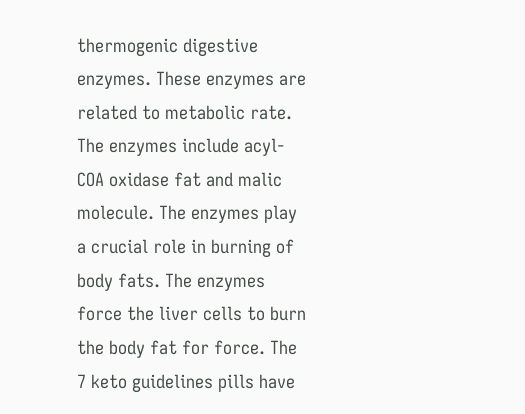thermogenic digestive enzymes. These enzymes are related to metabolic rate. The enzymes include acyl-COA oxidase fat and malic molecule. The enzymes play a crucial role in burning of body fats. The enzymes force the liver cells to burn the body fat for force. The 7 keto guidelines pills have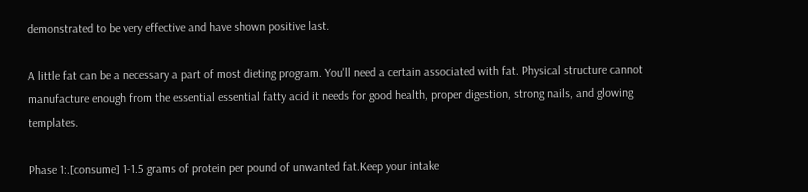demonstrated to be very effective and have shown positive last.

A little fat can be a necessary a part of most dieting program. You'll need a certain associated with fat. Physical structure cannot manufacture enough from the essential essential fatty acid it needs for good health, proper digestion, strong nails, and glowing templates.

Phase 1:.[consume] 1-1.5 grams of protein per pound of unwanted fat.Keep your intake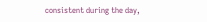consistent during the day,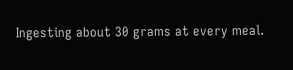Ingesting about 30 grams at every meal.